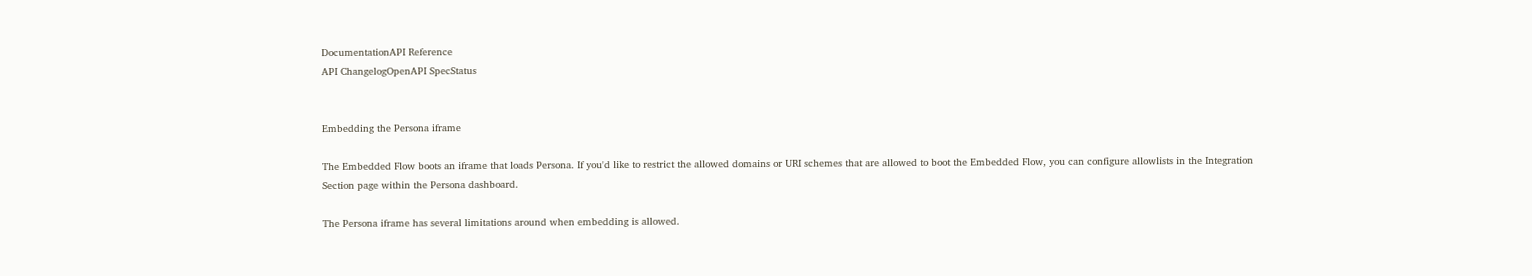DocumentationAPI Reference
API ChangelogOpenAPI SpecStatus


Embedding the Persona iframe

The Embedded Flow boots an iframe that loads Persona. If you'd like to restrict the allowed domains or URI schemes that are allowed to boot the Embedded Flow, you can configure allowlists in the Integration Section page within the Persona dashboard.

The Persona iframe has several limitations around when embedding is allowed.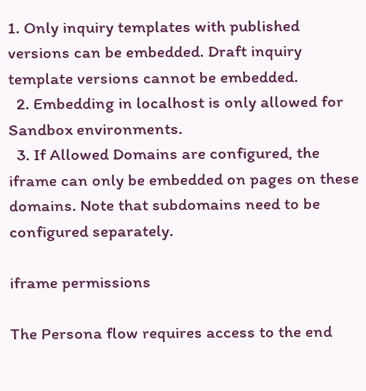1. Only inquiry templates with published versions can be embedded. Draft inquiry template versions cannot be embedded.
  2. Embedding in localhost is only allowed for Sandbox environments.
  3. If Allowed Domains are configured, the iframe can only be embedded on pages on these domains. Note that subdomains need to be configured separately.

iframe permissions

The Persona flow requires access to the end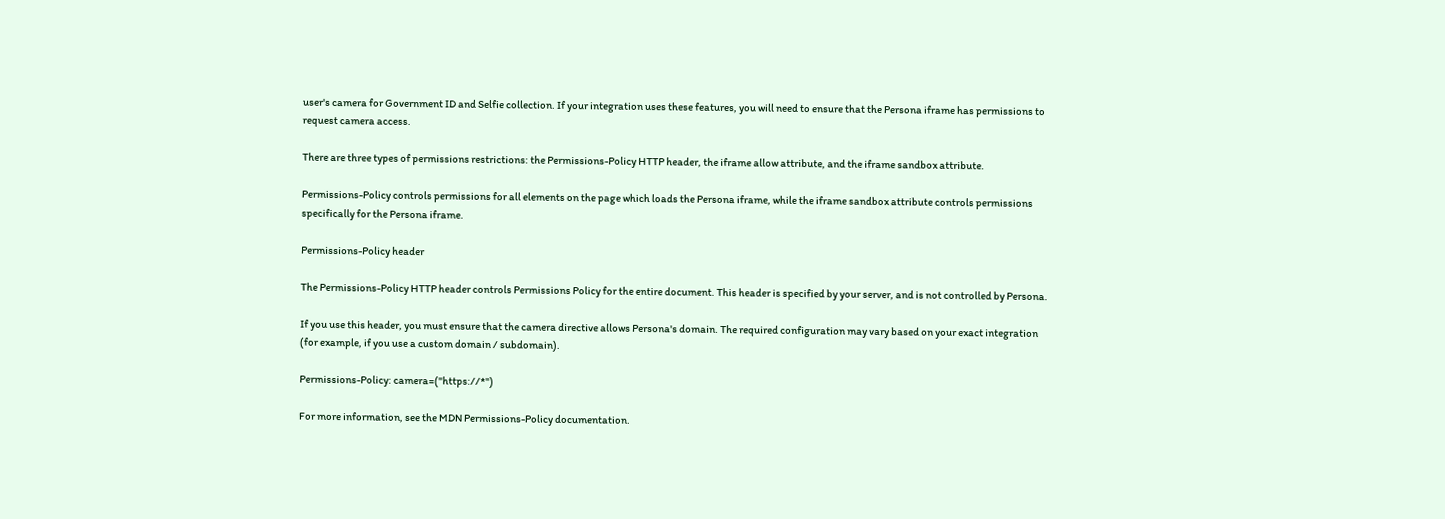user's camera for Government ID and Selfie collection. If your integration uses these features, you will need to ensure that the Persona iframe has permissions to request camera access.

There are three types of permissions restrictions: the Permissions-Policy HTTP header, the iframe allow attribute, and the iframe sandbox attribute.

Permissions-Policy controls permissions for all elements on the page which loads the Persona iframe, while the iframe sandbox attribute controls permissions specifically for the Persona iframe.

Permissions-Policy header

The Permissions-Policy HTTP header controls Permissions Policy for the entire document. This header is specified by your server, and is not controlled by Persona.

If you use this header, you must ensure that the camera directive allows Persona's domain. The required configuration may vary based on your exact integration (for example, if you use a custom domain / subdomain).

Permissions-Policy: camera=("https://*")

For more information, see the MDN Permissions-Policy documentation.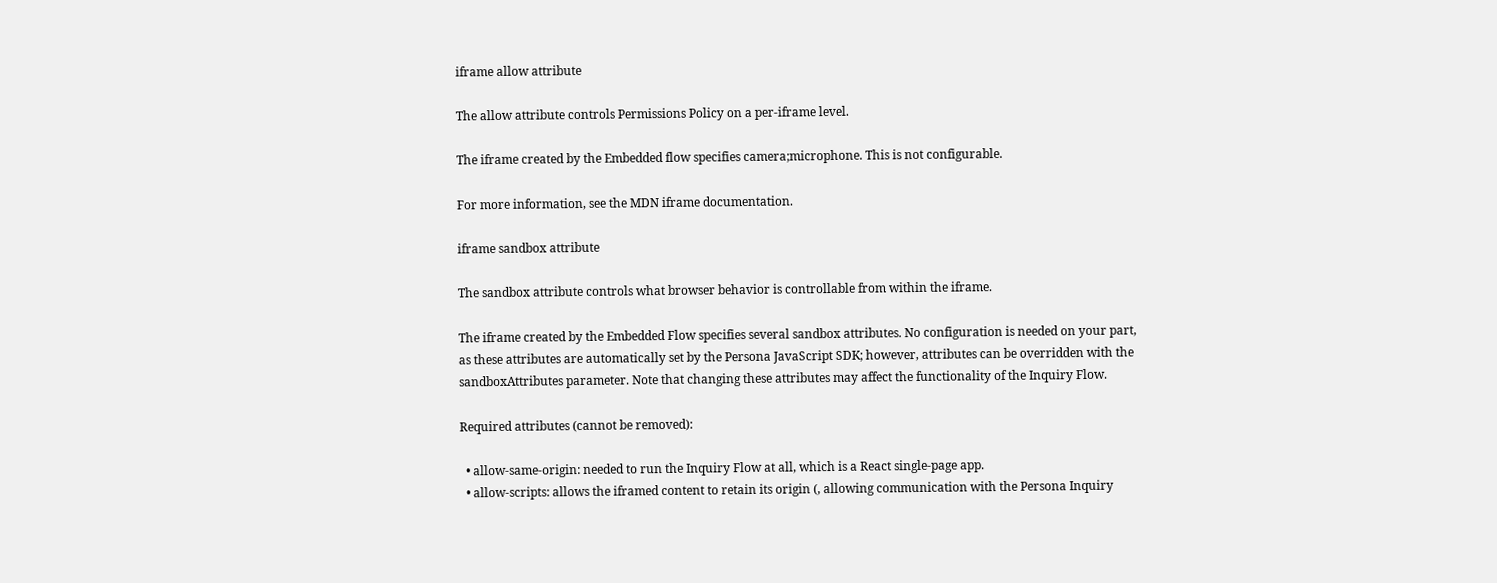iframe allow attribute

The allow attribute controls Permissions Policy on a per-iframe level.

The iframe created by the Embedded flow specifies camera;microphone. This is not configurable.

For more information, see the MDN iframe documentation.

iframe sandbox attribute

The sandbox attribute controls what browser behavior is controllable from within the iframe.

The iframe created by the Embedded Flow specifies several sandbox attributes. No configuration is needed on your part, as these attributes are automatically set by the Persona JavaScript SDK; however, attributes can be overridden with the sandboxAttributes parameter. Note that changing these attributes may affect the functionality of the Inquiry Flow.

Required attributes (cannot be removed):

  • allow-same-origin: needed to run the Inquiry Flow at all, which is a React single-page app.
  • allow-scripts: allows the iframed content to retain its origin (, allowing communication with the Persona Inquiry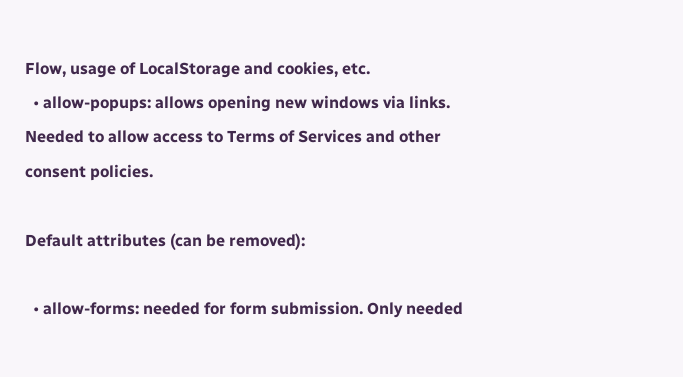Flow, usage of LocalStorage and cookies, etc.
  • allow-popups: allows opening new windows via links. Needed to allow access to Terms of Services and other consent policies.

Default attributes (can be removed):

  • allow-forms: needed for form submission. Only needed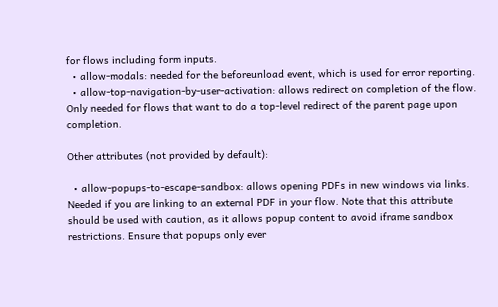for flows including form inputs.
  • allow-modals: needed for the beforeunload event, which is used for error reporting.
  • allow-top-navigation-by-user-activation: allows redirect on completion of the flow. Only needed for flows that want to do a top-level redirect of the parent page upon completion.

Other attributes (not provided by default):

  • allow-popups-to-escape-sandbox: allows opening PDFs in new windows via links. Needed if you are linking to an external PDF in your flow. Note that this attribute should be used with caution, as it allows popup content to avoid iframe sandbox restrictions. Ensure that popups only ever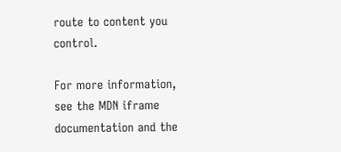route to content you control.

For more information, see the MDN iframe documentation and the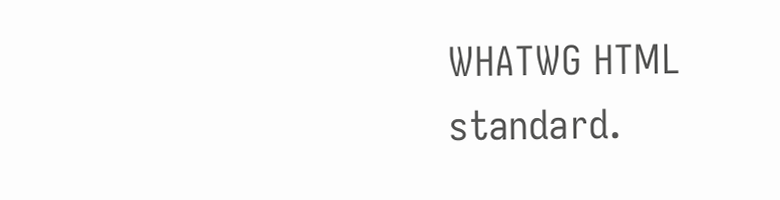WHATWG HTML standard.